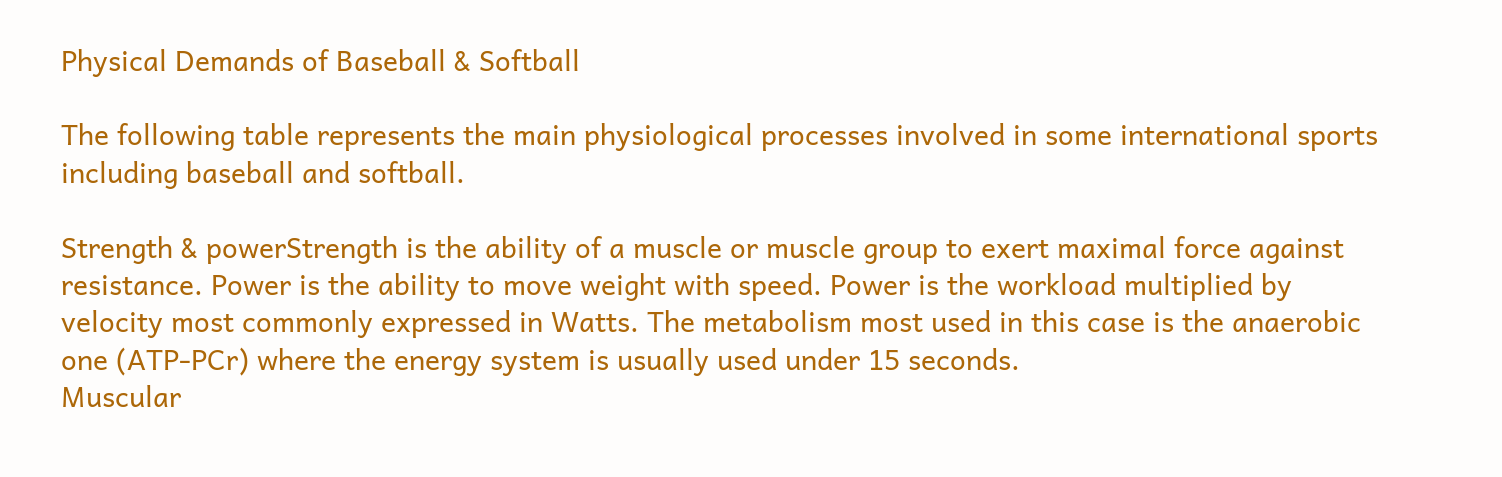Physical Demands of Baseball & Softball

The following table represents the main physiological processes involved in some international sports including baseball and softball.

Strength & powerStrength is the ability of a muscle or muscle group to exert maximal force against resistance. Power is the ability to move weight with speed. Power is the workload multiplied by velocity most commonly expressed in Watts. The metabolism most used in this case is the anaerobic one (ATP-PCr) where the energy system is usually used under 15 seconds.
Muscular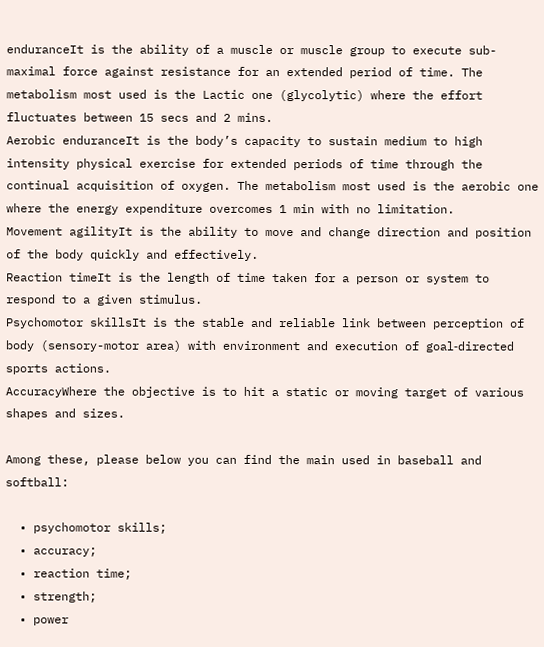enduranceIt is the ability of a muscle or muscle group to execute sub-maximal force against resistance for an extended period of time. The metabolism most used is the Lactic one (glycolytic) where the effort fluctuates between 15 secs and 2 mins.
Aerobic enduranceIt is the body’s capacity to sustain medium to high intensity physical exercise for extended periods of time through the continual acquisition of oxygen. The metabolism most used is the aerobic one where the energy expenditure overcomes 1 min with no limitation.
Movement agilityIt is the ability to move and change direction and position of the body quickly and effectively.
Reaction timeIt is the length of time taken for a person or system to respond to a given stimulus.
Psychomotor skillsIt is the stable and reliable link between perception of body (sensory-motor area) with environment and execution of goal‐directed sports actions.
AccuracyWhere the objective is to hit a static or moving target of various shapes and sizes.

Among these, please below you can find the main used in baseball and softball:

  • psychomotor skills;
  • accuracy;
  • reaction time;
  • strength;
  • power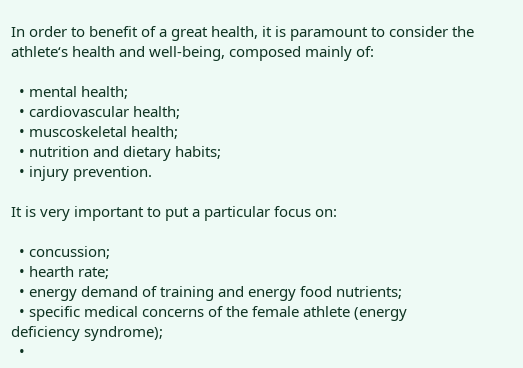In order to benefit of a great health, it is paramount to consider the athlete‘s health and well-being, composed mainly of:

  • mental health;
  • cardiovascular health;
  • muscoskeletal health;
  • nutrition and dietary habits;
  • injury prevention.

It is very important to put a particular focus on:

  • concussion;
  • hearth rate;
  • energy demand of training and energy food nutrients;
  • specific medical concerns of the female athlete (energy deficiency syndrome);
  •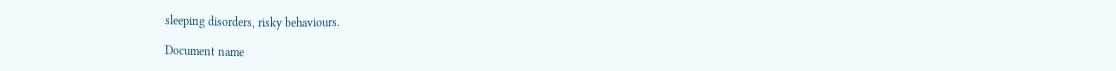sleeping disorders, risky behaviours.

Document name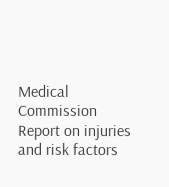Medical Commission Report on injuries and risk factors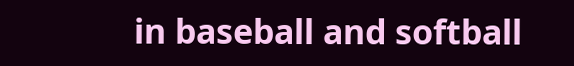in baseball and softball